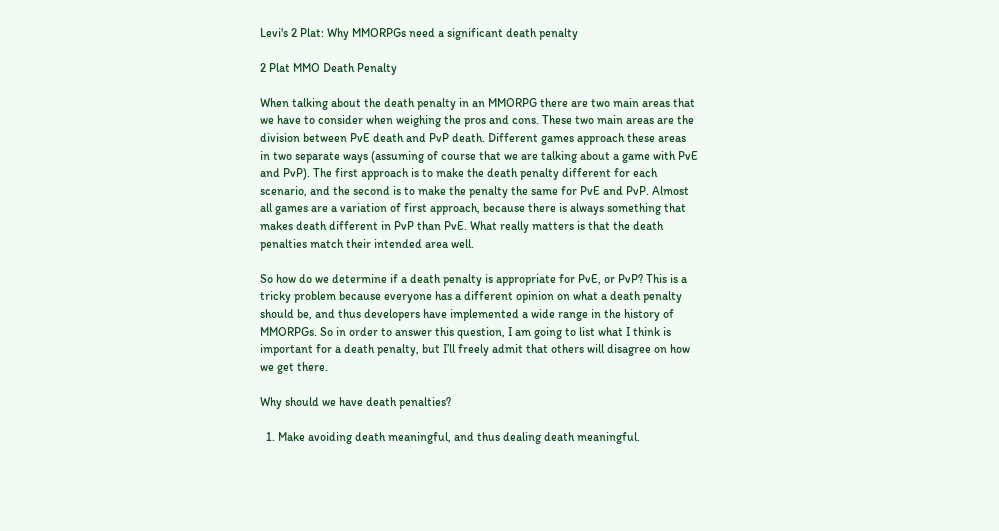Levi's 2 Plat: Why MMORPGs need a significant death penalty

2 Plat MMO Death Penalty

When talking about the death penalty in an MMORPG there are two main areas that we have to consider when weighing the pros and cons. These two main areas are the division between PvE death and PvP death. Different games approach these areas in two separate ways (assuming of course that we are talking about a game with PvE and PvP). The first approach is to make the death penalty different for each scenario, and the second is to make the penalty the same for PvE and PvP. Almost all games are a variation of first approach, because there is always something that makes death different in PvP than PvE. What really matters is that the death penalties match their intended area well.

So how do we determine if a death penalty is appropriate for PvE, or PvP? This is a tricky problem because everyone has a different opinion on what a death penalty should be, and thus developers have implemented a wide range in the history of MMORPGs. So in order to answer this question, I am going to list what I think is important for a death penalty, but I’ll freely admit that others will disagree on how we get there.

Why should we have death penalties?

  1. Make avoiding death meaningful, and thus dealing death meaningful.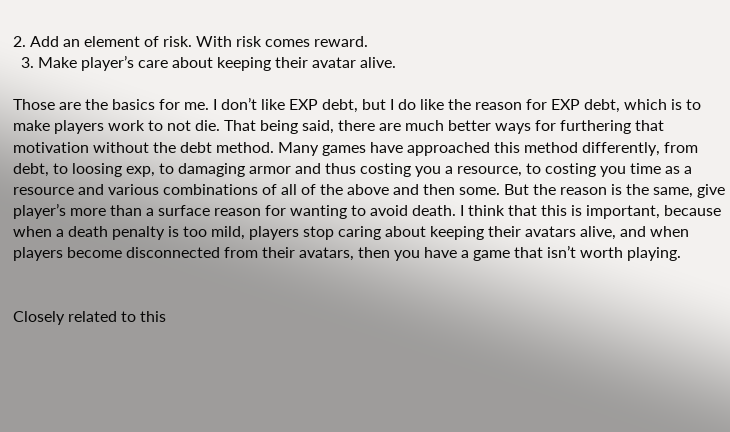2. Add an element of risk. With risk comes reward.
  3. Make player’s care about keeping their avatar alive.

Those are the basics for me. I don’t like EXP debt, but I do like the reason for EXP debt, which is to make players work to not die. That being said, there are much better ways for furthering that motivation without the debt method. Many games have approached this method differently, from debt, to loosing exp, to damaging armor and thus costing you a resource, to costing you time as a resource and various combinations of all of the above and then some. But the reason is the same, give player’s more than a surface reason for wanting to avoid death. I think that this is important, because when a death penalty is too mild, players stop caring about keeping their avatars alive, and when players become disconnected from their avatars, then you have a game that isn’t worth playing.


Closely related to this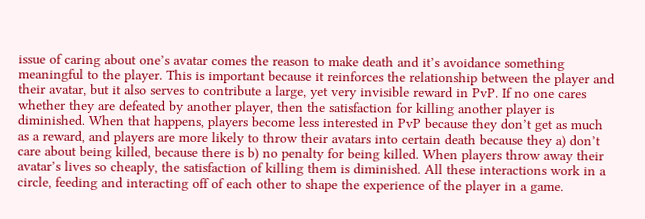issue of caring about one’s avatar comes the reason to make death and it’s avoidance something meaningful to the player. This is important because it reinforces the relationship between the player and their avatar, but it also serves to contribute a large, yet very invisible reward in PvP. If no one cares whether they are defeated by another player, then the satisfaction for killing another player is diminished. When that happens, players become less interested in PvP because they don’t get as much as a reward, and players are more likely to throw their avatars into certain death because they a) don’t care about being killed, because there is b) no penalty for being killed. When players throw away their avatar’s lives so cheaply, the satisfaction of killing them is diminished. All these interactions work in a circle, feeding and interacting off of each other to shape the experience of the player in a game.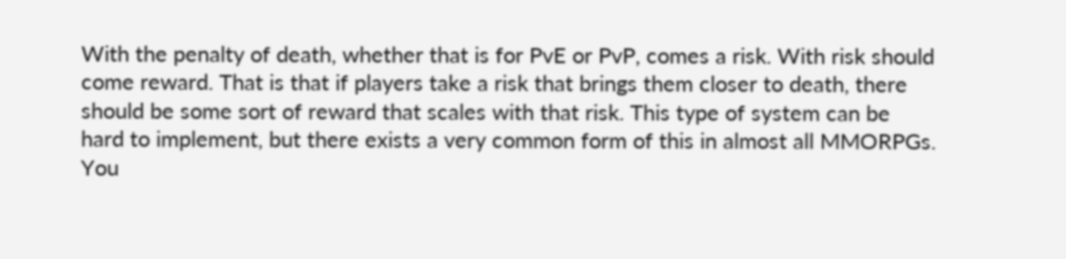With the penalty of death, whether that is for PvE or PvP, comes a risk. With risk should come reward. That is that if players take a risk that brings them closer to death, there should be some sort of reward that scales with that risk. This type of system can be hard to implement, but there exists a very common form of this in almost all MMORPGs. You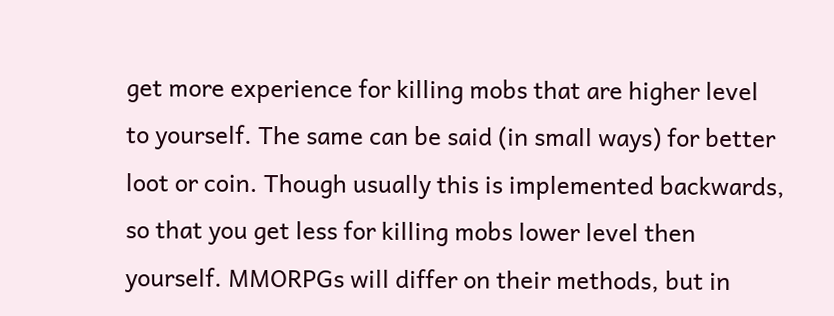get more experience for killing mobs that are higher level to yourself. The same can be said (in small ways) for better loot or coin. Though usually this is implemented backwards, so that you get less for killing mobs lower level then yourself. MMORPGs will differ on their methods, but in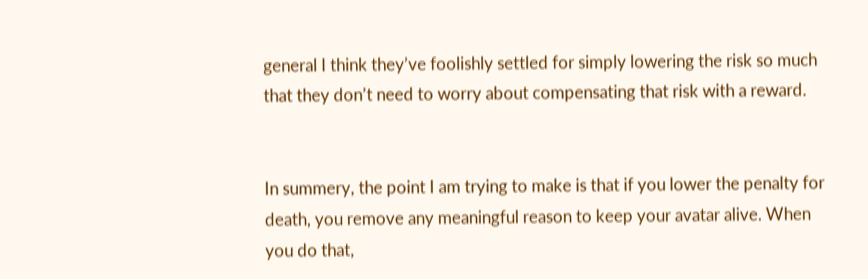general I think they’ve foolishly settled for simply lowering the risk so much that they don’t need to worry about compensating that risk with a reward.


In summery, the point I am trying to make is that if you lower the penalty for death, you remove any meaningful reason to keep your avatar alive. When you do that,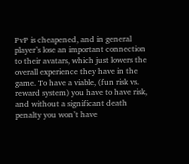PvP is cheapened, and in general player’s lose an important connection to their avatars, which just lowers the overall experience they have in the game. To have a viable, (fun risk vs. reward system) you have to have risk, and without a significant death penalty you won’t have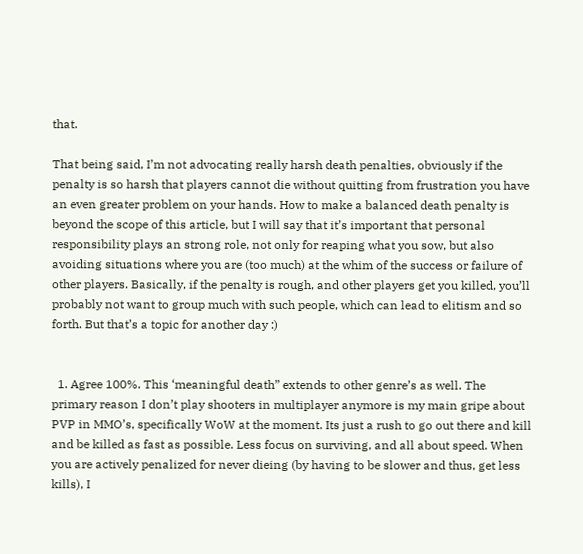that.

That being said, I’m not advocating really harsh death penalties, obviously if the penalty is so harsh that players cannot die without quitting from frustration you have an even greater problem on your hands. How to make a balanced death penalty is beyond the scope of this article, but I will say that it’s important that personal responsibility plays an strong role, not only for reaping what you sow, but also avoiding situations where you are (too much) at the whim of the success or failure of other players. Basically, if the penalty is rough, and other players get you killed, you’ll probably not want to group much with such people, which can lead to elitism and so forth. But that’s a topic for another day :)


  1. Agree 100%. This ‘meaningful death” extends to other genre’s as well. The primary reason I don’t play shooters in multiplayer anymore is my main gripe about PVP in MMO’s, specifically WoW at the moment. Its just a rush to go out there and kill and be killed as fast as possible. Less focus on surviving, and all about speed. When you are actively penalized for never dieing (by having to be slower and thus, get less kills), I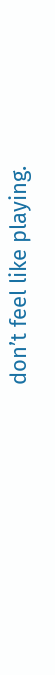don’t feel like playing.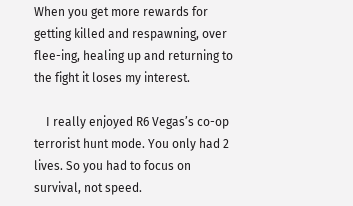When you get more rewards for getting killed and respawning, over flee-ing, healing up and returning to the fight it loses my interest.

    I really enjoyed R6 Vegas’s co-op terrorist hunt mode. You only had 2 lives. So you had to focus on survival, not speed.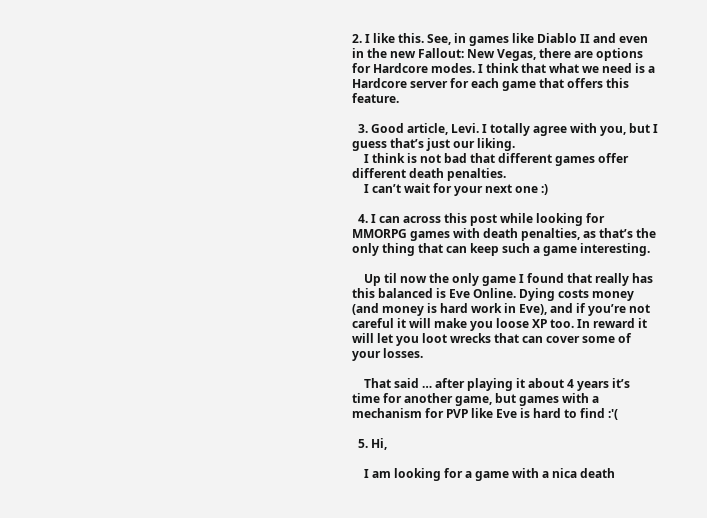2. I like this. See, in games like Diablo II and even in the new Fallout: New Vegas, there are options for Hardcore modes. I think that what we need is a Hardcore server for each game that offers this feature.

  3. Good article, Levi. I totally agree with you, but I guess that’s just our liking.
    I think is not bad that different games offer different death penalties.
    I can’t wait for your next one :)

  4. I can across this post while looking for MMORPG games with death penalties, as that’s the only thing that can keep such a game interesting.

    Up til now the only game I found that really has this balanced is Eve Online. Dying costs money (and money is hard work in Eve), and if you’re not careful it will make you loose XP too. In reward it will let you loot wrecks that can cover some of your losses.

    That said … after playing it about 4 years it’s time for another game, but games with a mechanism for PVP like Eve is hard to find :'(

  5. Hi,

    I am looking for a game with a nica death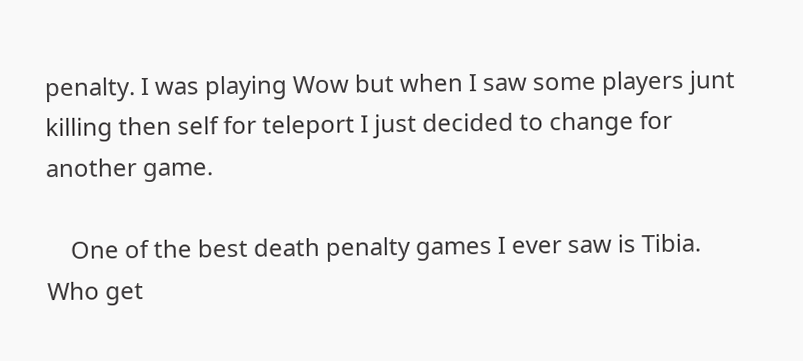penalty. I was playing Wow but when I saw some players junt killing then self for teleport I just decided to change for another game.

    One of the best death penalty games I ever saw is Tibia. Who get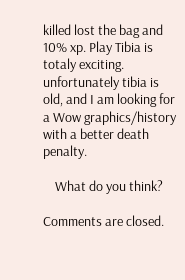killed lost the bag and 10% xp. Play Tibia is totaly exciting. unfortunately tibia is old, and I am looking for a Wow graphics/history with a better death penalty.

    What do you think?

Comments are closed.